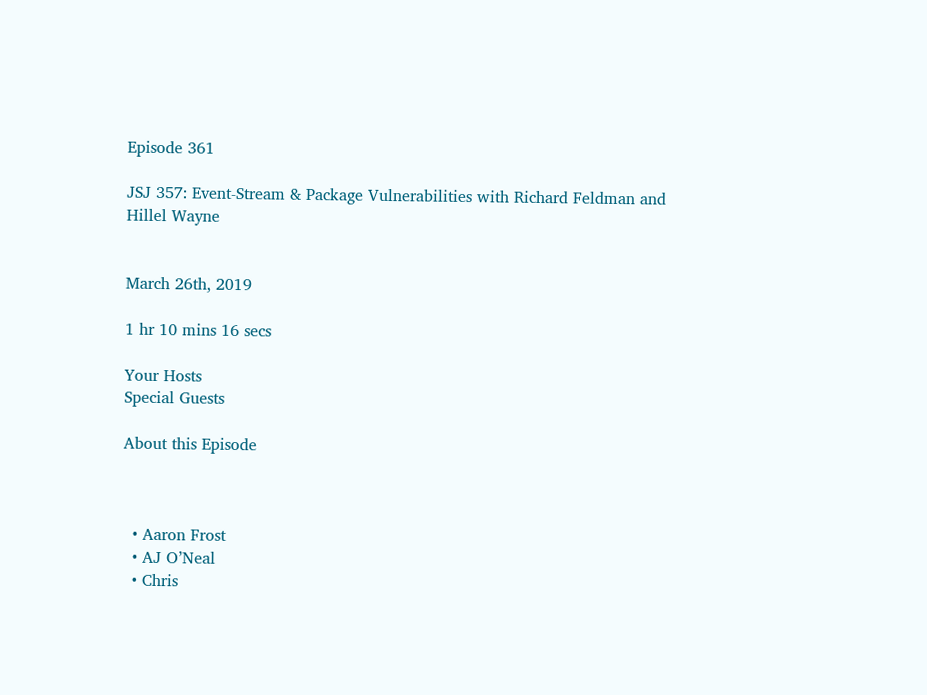Episode 361

JSJ 357: Event-Stream & Package Vulnerabilities with Richard Feldman and Hillel Wayne


March 26th, 2019

1 hr 10 mins 16 secs

Your Hosts
Special Guests

About this Episode



  • Aaron Frost
  • AJ O’Neal
  • Chris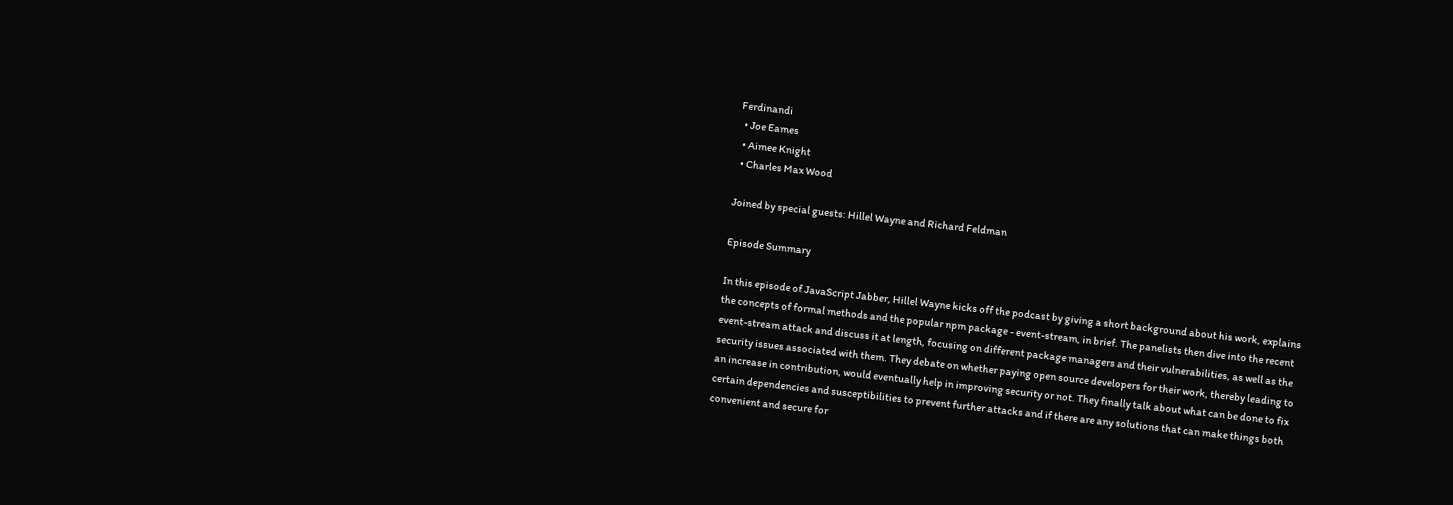Ferdinandi
  • Joe Eames
  • Aimee Knight
  • Charles Max Wood

Joined by special guests: Hillel Wayne and Richard Feldman

Episode Summary

In this episode of JavaScript Jabber, Hillel Wayne kicks off the podcast by giving a short background about his work, explains the concepts of formal methods and the popular npm package - event-stream, in brief. The panelists then dive into the recent event-stream attack and discuss it at length, focusing on different package managers and their vulnerabilities, as well as the security issues associated with them. They debate on whether paying open source developers for their work, thereby leading to an increase in contribution, would eventually help in improving security or not. They finally talk about what can be done to fix certain dependencies and susceptibilities to prevent further attacks and if there are any solutions that can make things both convenient and secure for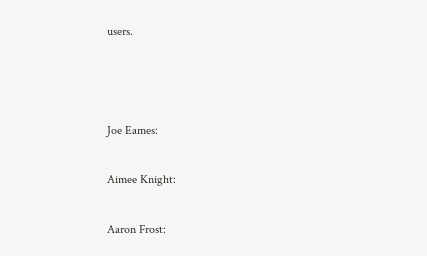users.



Joe Eames:

Aimee Knight:

Aaron Frost: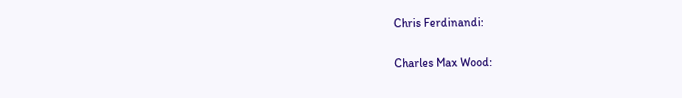Chris Ferdinandi:

Charles Max Wood: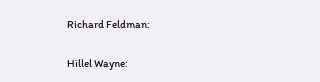Richard Feldman:

Hillel Wayne: